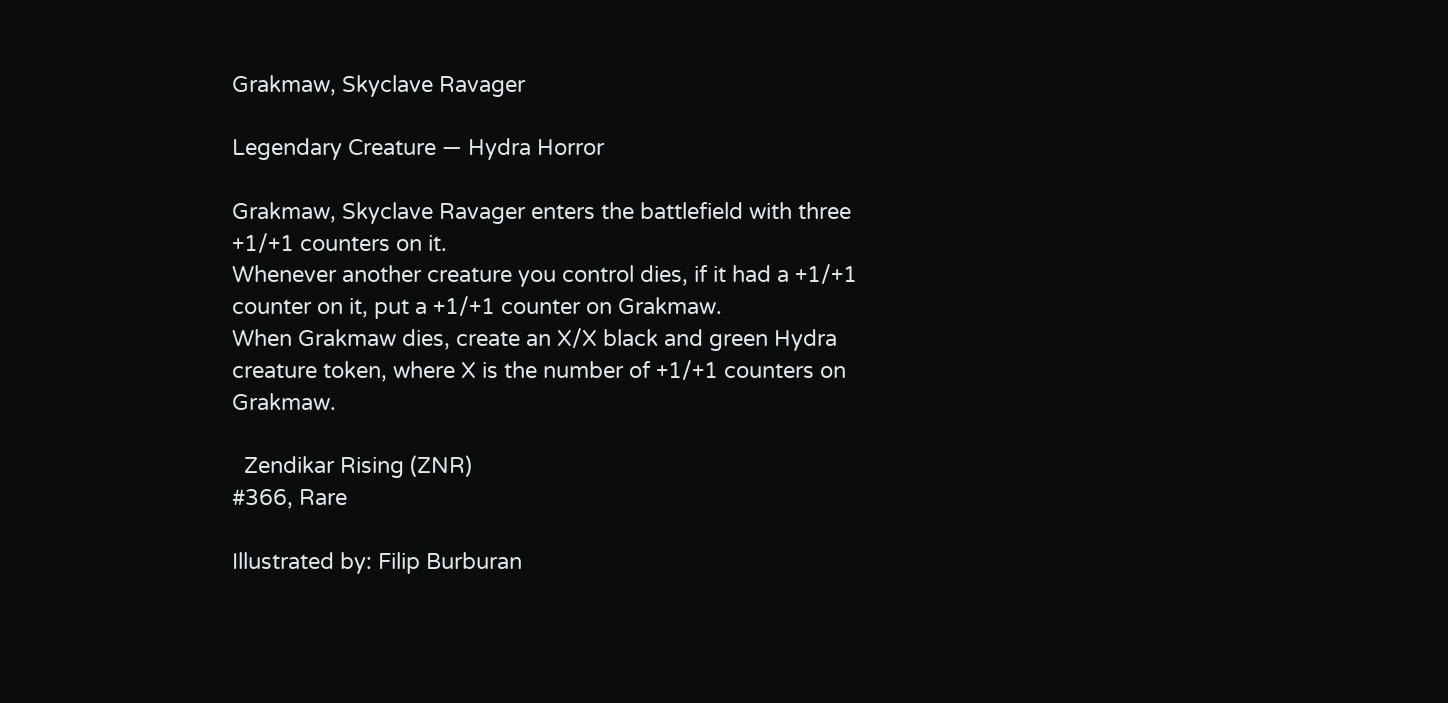Grakmaw, Skyclave Ravager

Legendary Creature — Hydra Horror

Grakmaw, Skyclave Ravager enters the battlefield with three +1/+1 counters on it.
Whenever another creature you control dies, if it had a +1/+1 counter on it, put a +1/+1 counter on Grakmaw.
When Grakmaw dies, create an X/X black and green Hydra creature token, where X is the number of +1/+1 counters on Grakmaw.

  Zendikar Rising (ZNR)
#366, Rare

Illustrated by: Filip Burburan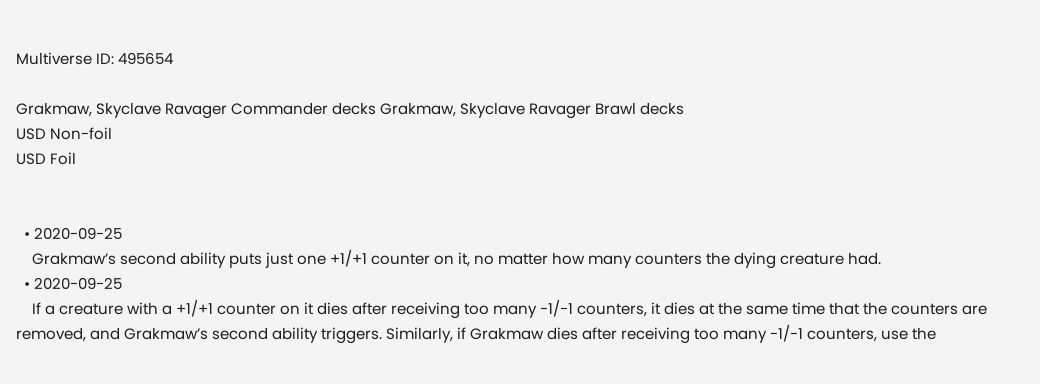Multiverse ID: 495654

Grakmaw, Skyclave Ravager Commander decks Grakmaw, Skyclave Ravager Brawl decks
USD Non-foil
USD Foil


  • 2020-09-25
    Grakmaw’s second ability puts just one +1/+1 counter on it, no matter how many counters the dying creature had.
  • 2020-09-25
    If a creature with a +1/+1 counter on it dies after receiving too many -1/-1 counters, it dies at the same time that the counters are removed, and Grakmaw’s second ability triggers. Similarly, if Grakmaw dies after receiving too many -1/-1 counters, use the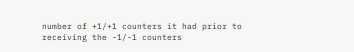number of +1/+1 counters it had prior to receiving the -1/-1 counters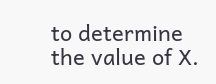to determine the value of X.